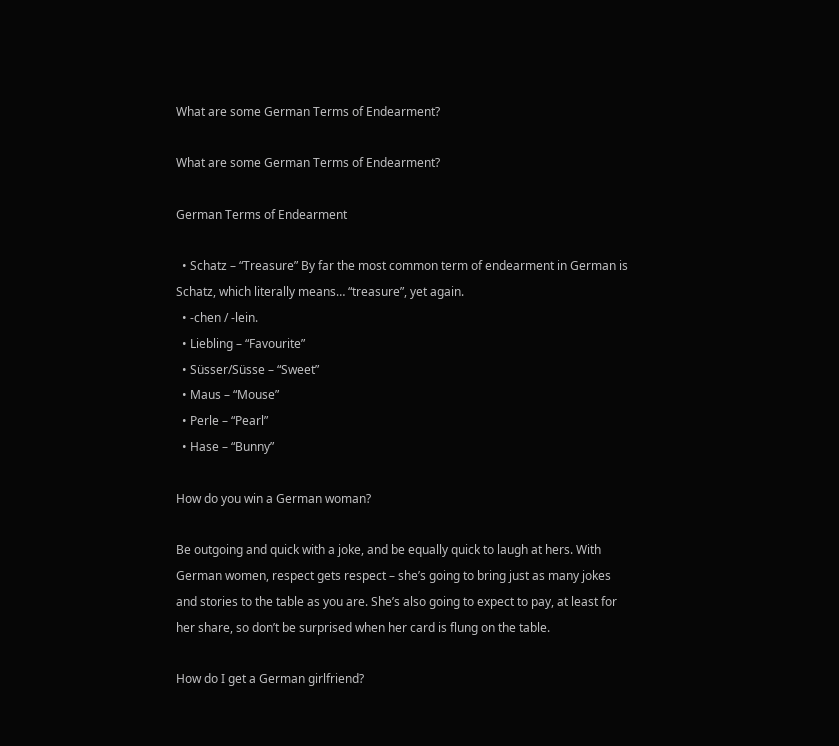What are some German Terms of Endearment?

What are some German Terms of Endearment?

German Terms of Endearment

  • Schatz – “Treasure” By far the most common term of endearment in German is Schatz, which literally means… “treasure”, yet again.
  • -chen / -lein.
  • Liebling – “Favourite”
  • Süsser/Süsse – “Sweet”
  • Maus – “Mouse”
  • Perle – “Pearl”
  • Hase – “Bunny”

How do you win a German woman?

Be outgoing and quick with a joke, and be equally quick to laugh at hers. With German women, respect gets respect – she’s going to bring just as many jokes and stories to the table as you are. She’s also going to expect to pay, at least for her share, so don’t be surprised when her card is flung on the table.

How do I get a German girlfriend?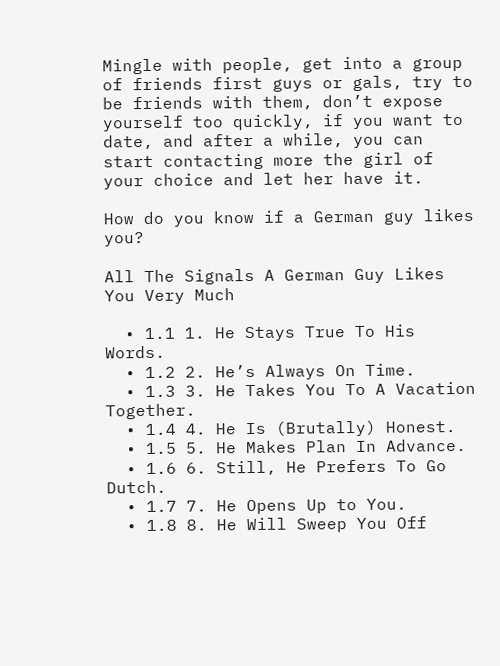Mingle with people, get into a group of friends first guys or gals, try to be friends with them, don’t expose yourself too quickly, if you want to date, and after a while, you can start contacting more the girl of your choice and let her have it.

How do you know if a German guy likes you?

All The Signals A German Guy Likes You Very Much

  • 1.1 1. He Stays True To His Words.
  • 1.2 2. He’s Always On Time.
  • 1.3 3. He Takes You To A Vacation Together.
  • 1.4 4. He Is (Brutally) Honest.
  • 1.5 5. He Makes Plan In Advance.
  • 1.6 6. Still, He Prefers To Go Dutch.
  • 1.7 7. He Opens Up to You.
  • 1.8 8. He Will Sweep You Off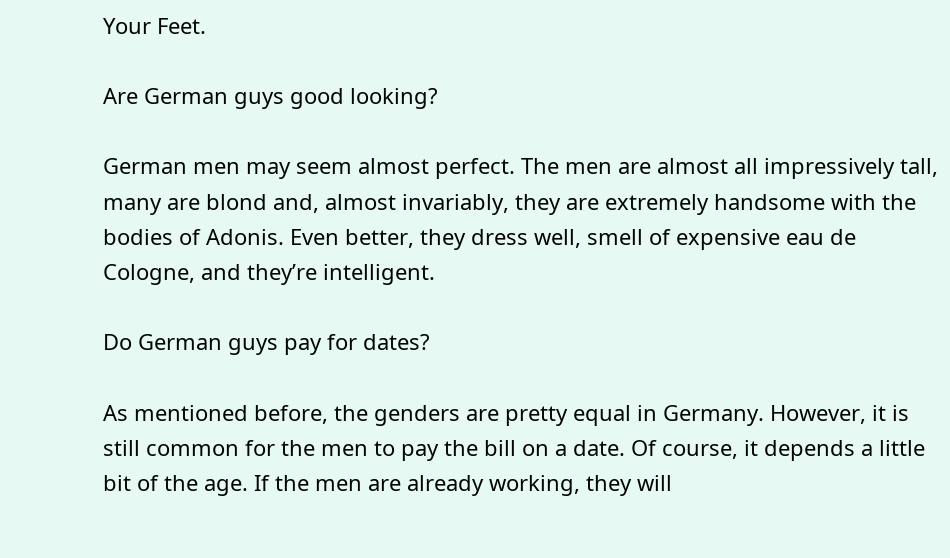Your Feet.

Are German guys good looking?

German men may seem almost perfect. The men are almost all impressively tall, many are blond and, almost invariably, they are extremely handsome with the bodies of Adonis. Even better, they dress well, smell of expensive eau de Cologne, and they’re intelligent.

Do German guys pay for dates?

As mentioned before, the genders are pretty equal in Germany. However, it is still common for the men to pay the bill on a date. Of course, it depends a little bit of the age. If the men are already working, they will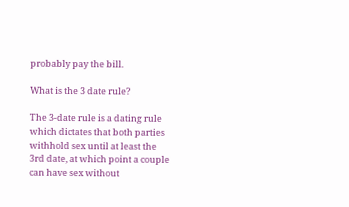probably pay the bill.

What is the 3 date rule?

The 3-date rule is a dating rule which dictates that both parties withhold sex until at least the 3rd date, at which point a couple can have sex without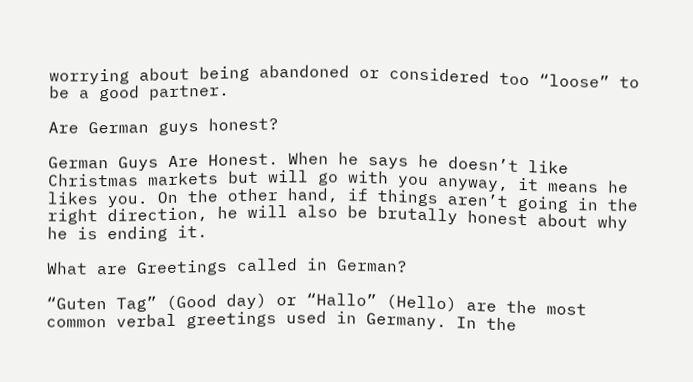worrying about being abandoned or considered too “loose” to be a good partner.

Are German guys honest?

German Guys Are Honest. When he says he doesn’t like Christmas markets but will go with you anyway, it means he likes you. On the other hand, if things aren’t going in the right direction, he will also be brutally honest about why he is ending it.

What are Greetings called in German?

“Guten Tag” (Good day) or “Hallo” (Hello) are the most common verbal greetings used in Germany. In the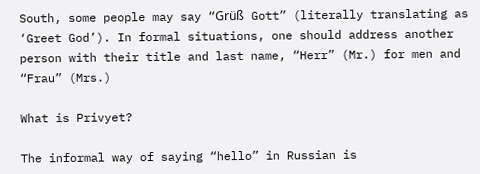South, some people may say “Grüß Gott” (literally translating as ‘Greet God’). In formal situations, one should address another person with their title and last name, “Herr” (Mr.) for men and “Frau” (Mrs.)

What is Privyet?

The informal way of saying “hello” in Russian is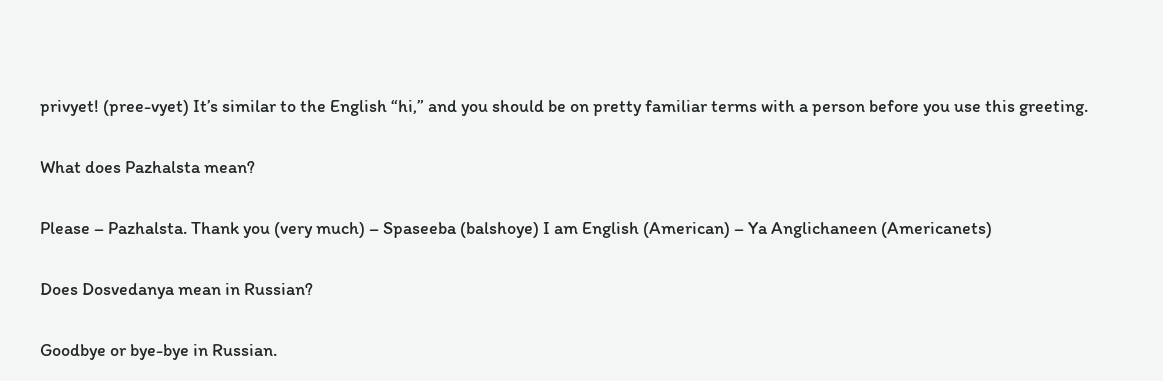privyet! (pree-vyet) It’s similar to the English “hi,” and you should be on pretty familiar terms with a person before you use this greeting.

What does Pazhalsta mean?

Please – Pazhalsta. Thank you (very much) – Spaseeba (balshoye) I am English (American) – Ya Anglichaneen (Americanets)

Does Dosvedanya mean in Russian?

Goodbye or bye-bye in Russian.